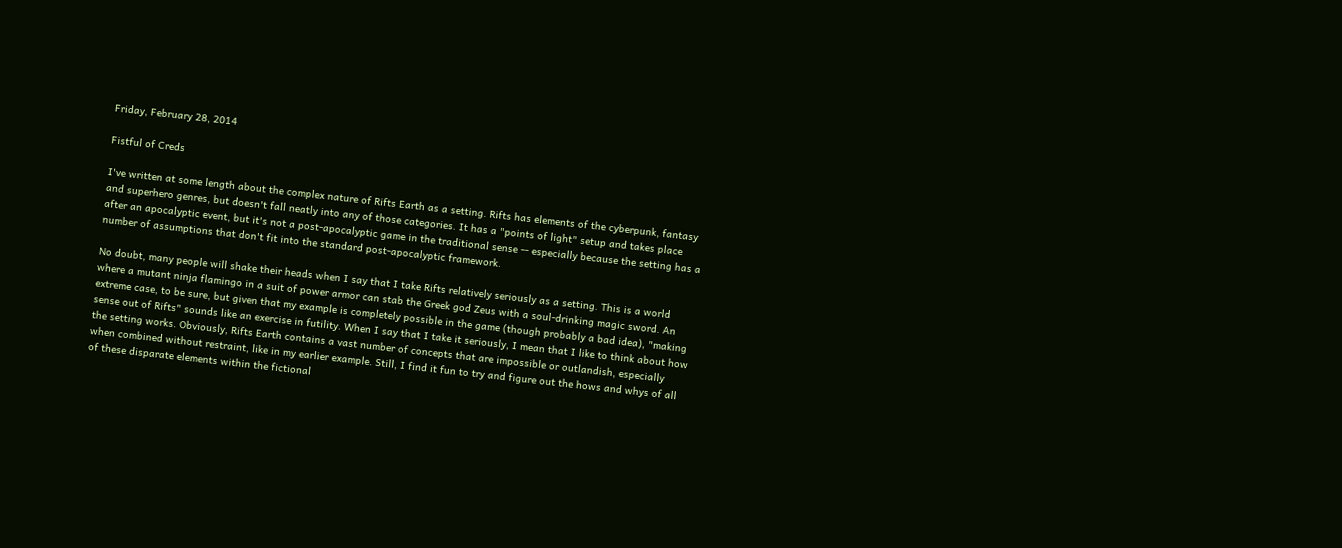Friday, February 28, 2014

Fistful of Creds

I've written at some length about the complex nature of Rifts Earth as a setting. Rifts has elements of the cyberpunk, fantasy and superhero genres, but doesn't fall neatly into any of those categories. It has a "points of light" setup and takes place after an apocalyptic event, but it's not a post-apocalyptic game in the traditional sense -- especially because the setting has a number of assumptions that don't fit into the standard post-apocalyptic framework.

No doubt, many people will shake their heads when I say that I take Rifts relatively seriously as a setting. This is a world where a mutant ninja flamingo in a suit of power armor can stab the Greek god Zeus with a soul-drinking magic sword. An extreme case, to be sure, but given that my example is completely possible in the game (though probably a bad idea), "making sense out of Rifts" sounds like an exercise in futility. When I say that I take it seriously, I mean that I like to think about how the setting works. Obviously, Rifts Earth contains a vast number of concepts that are impossible or outlandish, especially when combined without restraint, like in my earlier example. Still, I find it fun to try and figure out the hows and whys of all of these disparate elements within the fictional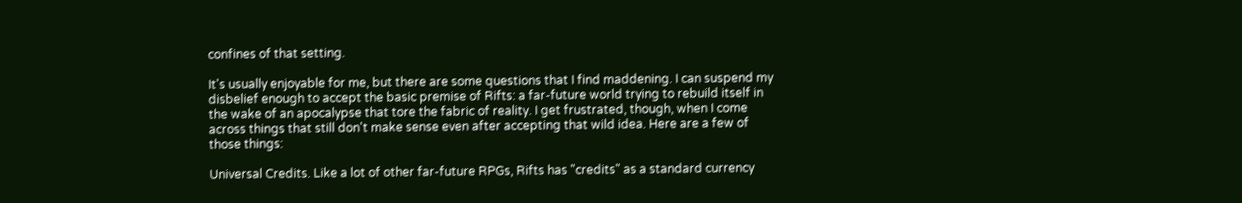confines of that setting.

It's usually enjoyable for me, but there are some questions that I find maddening. I can suspend my disbelief enough to accept the basic premise of Rifts: a far-future world trying to rebuild itself in the wake of an apocalypse that tore the fabric of reality. I get frustrated, though, when I come across things that still don't make sense even after accepting that wild idea. Here are a few of those things:

Universal Credits. Like a lot of other far-future RPGs, Rifts has "credits" as a standard currency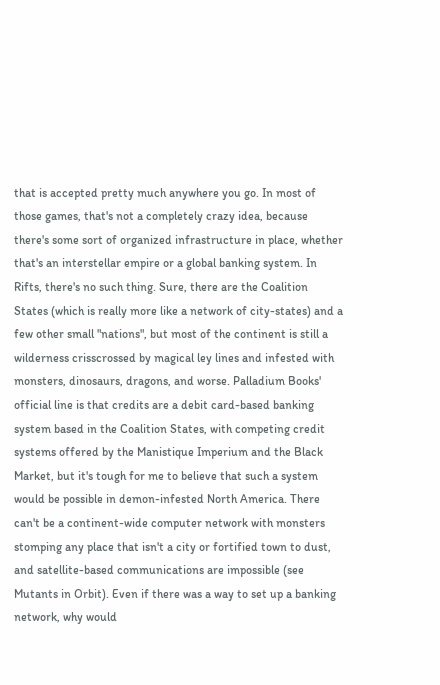that is accepted pretty much anywhere you go. In most of those games, that's not a completely crazy idea, because there's some sort of organized infrastructure in place, whether that's an interstellar empire or a global banking system. In Rifts, there's no such thing. Sure, there are the Coalition States (which is really more like a network of city-states) and a few other small "nations", but most of the continent is still a wilderness crisscrossed by magical ley lines and infested with monsters, dinosaurs, dragons, and worse. Palladium Books' official line is that credits are a debit card-based banking system based in the Coalition States, with competing credit systems offered by the Manistique Imperium and the Black Market, but it's tough for me to believe that such a system would be possible in demon-infested North America. There can't be a continent-wide computer network with monsters stomping any place that isn't a city or fortified town to dust, and satellite-based communications are impossible (see Mutants in Orbit). Even if there was a way to set up a banking network, why would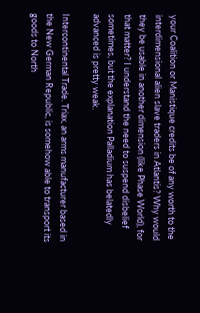your Coalition or Manistique credits be of any worth to the interdimensional alien slave traders in Atlantis? Why would they be usable in another dimension (like Phase World), for that matter? I understand the need to suspend disbelief sometimes, but the explanation Palladium has belatedly advanced is pretty weak.

Intercontinental Trade. Triax, an arms manufacturer based in the New German Republic, is somehow able to transport its goods to North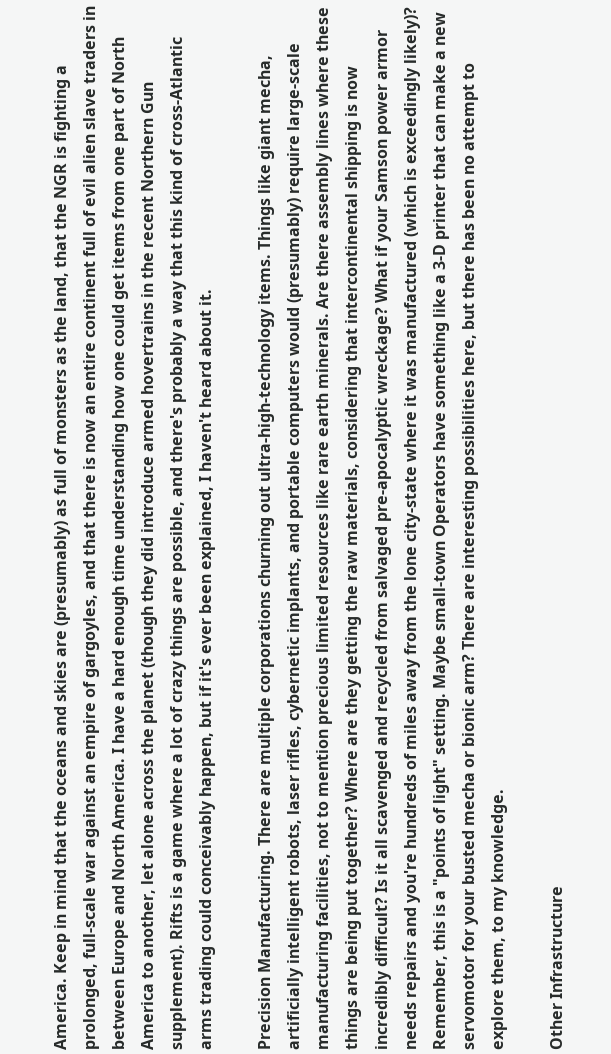America. Keep in mind that the oceans and skies are (presumably) as full of monsters as the land, that the NGR is fighting a prolonged, full-scale war against an empire of gargoyles, and that there is now an entire continent full of evil alien slave traders in between Europe and North America. I have a hard enough time understanding how one could get items from one part of North America to another, let alone across the planet (though they did introduce armed hovertrains in the recent Northern Gun supplement). Rifts is a game where a lot of crazy things are possible, and there's probably a way that this kind of cross-Atlantic arms trading could conceivably happen, but if it's ever been explained, I haven't heard about it.

Precision Manufacturing. There are multiple corporations churning out ultra-high-technology items. Things like giant mecha, artificially intelligent robots, laser rifles, cybernetic implants, and portable computers would (presumably) require large-scale manufacturing facilities, not to mention precious limited resources like rare earth minerals. Are there assembly lines where these things are being put together? Where are they getting the raw materials, considering that intercontinental shipping is now incredibly difficult? Is it all scavenged and recycled from salvaged pre-apocalyptic wreckage? What if your Samson power armor needs repairs and you're hundreds of miles away from the lone city-state where it was manufactured (which is exceedingly likely)? Remember, this is a "points of light" setting. Maybe small-town Operators have something like a 3-D printer that can make a new servomotor for your busted mecha or bionic arm? There are interesting possibilities here, but there has been no attempt to explore them, to my knowledge.

Other Infrastructure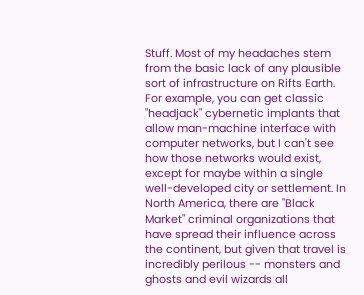Stuff. Most of my headaches stem from the basic lack of any plausible sort of infrastructure on Rifts Earth. For example, you can get classic "headjack" cybernetic implants that allow man-machine interface with computer networks, but I can't see how those networks would exist, except for maybe within a single well-developed city or settlement. In North America, there are "Black Market" criminal organizations that have spread their influence across the continent, but given that travel is incredibly perilous -- monsters and ghosts and evil wizards all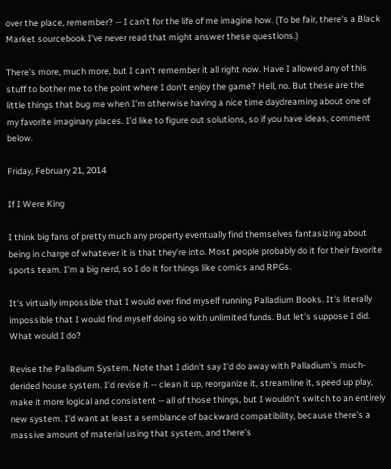over the place, remember? -- I can't for the life of me imagine how. (To be fair, there's a Black Market sourcebook I've never read that might answer these questions.)

There's more, much more, but I can't remember it all right now. Have I allowed any of this stuff to bother me to the point where I don't enjoy the game? Hell, no. But these are the little things that bug me when I'm otherwise having a nice time daydreaming about one of my favorite imaginary places. I'd like to figure out solutions, so if you have ideas, comment below.

Friday, February 21, 2014

If I Were King

I think big fans of pretty much any property eventually find themselves fantasizing about being in charge of whatever it is that they're into. Most people probably do it for their favorite sports team. I'm a big nerd, so I do it for things like comics and RPGs.

It's virtually impossible that I would ever find myself running Palladium Books. It's literally impossible that I would find myself doing so with unlimited funds. But let's suppose I did. What would I do?

Revise the Palladium System. Note that I didn't say I'd do away with Palladium's much-derided house system. I'd revise it -- clean it up, reorganize it, streamline it, speed up play, make it more logical and consistent -- all of those things, but I wouldn't switch to an entirely new system. I'd want at least a semblance of backward compatibility, because there's a massive amount of material using that system, and there's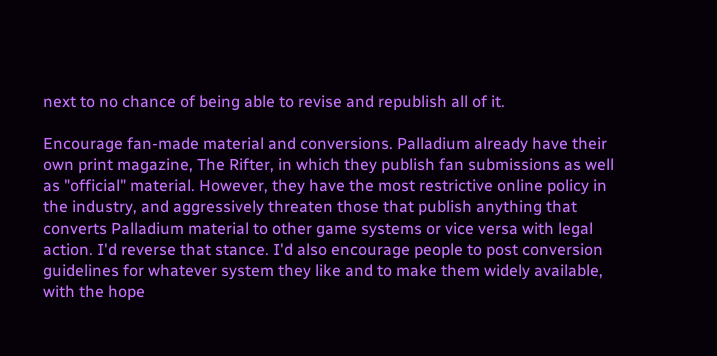next to no chance of being able to revise and republish all of it.

Encourage fan-made material and conversions. Palladium already have their own print magazine, The Rifter, in which they publish fan submissions as well as "official" material. However, they have the most restrictive online policy in the industry, and aggressively threaten those that publish anything that converts Palladium material to other game systems or vice versa with legal action. I'd reverse that stance. I'd also encourage people to post conversion guidelines for whatever system they like and to make them widely available, with the hope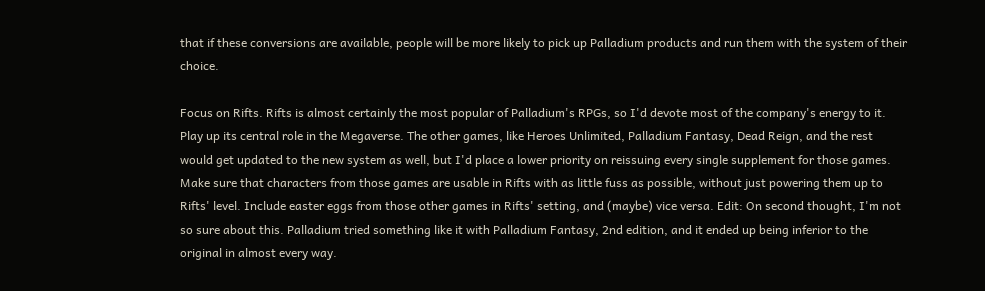that if these conversions are available, people will be more likely to pick up Palladium products and run them with the system of their choice.

Focus on Rifts. Rifts is almost certainly the most popular of Palladium's RPGs, so I'd devote most of the company's energy to it. Play up its central role in the Megaverse. The other games, like Heroes Unlimited, Palladium Fantasy, Dead Reign, and the rest would get updated to the new system as well, but I'd place a lower priority on reissuing every single supplement for those games. Make sure that characters from those games are usable in Rifts with as little fuss as possible, without just powering them up to Rifts' level. Include easter eggs from those other games in Rifts' setting, and (maybe) vice versa. Edit: On second thought, I'm not so sure about this. Palladium tried something like it with Palladium Fantasy, 2nd edition, and it ended up being inferior to the original in almost every way.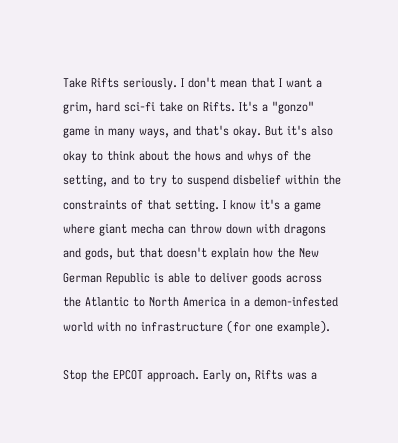Take Rifts seriously. I don't mean that I want a grim, hard sci-fi take on Rifts. It's a "gonzo" game in many ways, and that's okay. But it's also okay to think about the hows and whys of the setting, and to try to suspend disbelief within the constraints of that setting. I know it's a game where giant mecha can throw down with dragons and gods, but that doesn't explain how the New German Republic is able to deliver goods across the Atlantic to North America in a demon-infested world with no infrastructure (for one example).

Stop the EPCOT approach. Early on, Rifts was a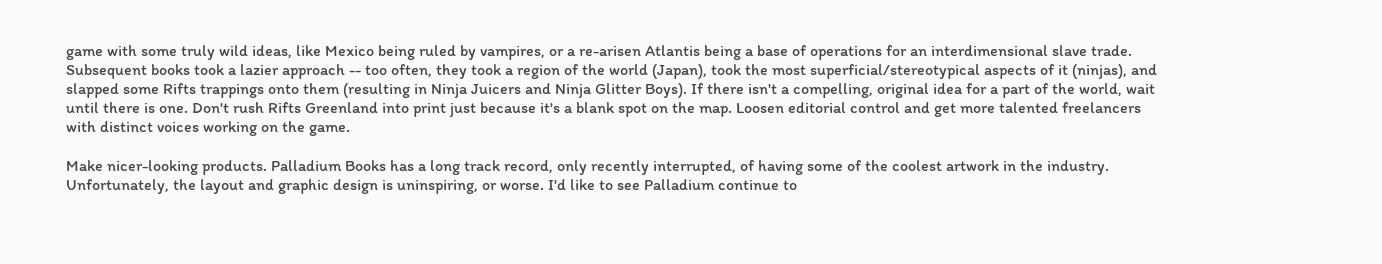game with some truly wild ideas, like Mexico being ruled by vampires, or a re-arisen Atlantis being a base of operations for an interdimensional slave trade. Subsequent books took a lazier approach -- too often, they took a region of the world (Japan), took the most superficial/stereotypical aspects of it (ninjas), and slapped some Rifts trappings onto them (resulting in Ninja Juicers and Ninja Glitter Boys). If there isn't a compelling, original idea for a part of the world, wait until there is one. Don't rush Rifts Greenland into print just because it's a blank spot on the map. Loosen editorial control and get more talented freelancers with distinct voices working on the game.

Make nicer-looking products. Palladium Books has a long track record, only recently interrupted, of having some of the coolest artwork in the industry. Unfortunately, the layout and graphic design is uninspiring, or worse. I'd like to see Palladium continue to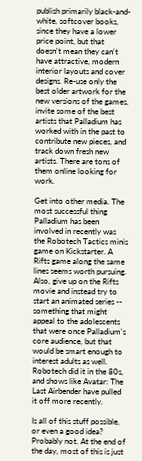publish primarily black-and-white, softcover books, since they have a lower price point, but that doesn't mean they can't have attractive, modern interior layouts and cover designs. Re-use only the best older artwork for the new versions of the games, invite some of the best artists that Palladium has worked with in the past to contribute new pieces, and track down fresh new artists. There are tons of them online looking for work.

Get into other media. The most successful thing Palladium has been involved in recently was the Robotech Tactics minis game on Kickstarter. A Rifts game along the same lines seems worth pursuing. Also, give up on the Rifts movie and instead try to start an animated series -- something that might appeal to the adolescents that were once Palladium's core audience, but that would be smart enough to interest adults as well. Robotech did it in the 80s, and shows like Avatar: The Last Airbender have pulled it off more recently.

Is all of this stuff possible, or even a good idea? Probably not. At the end of the day, most of this is just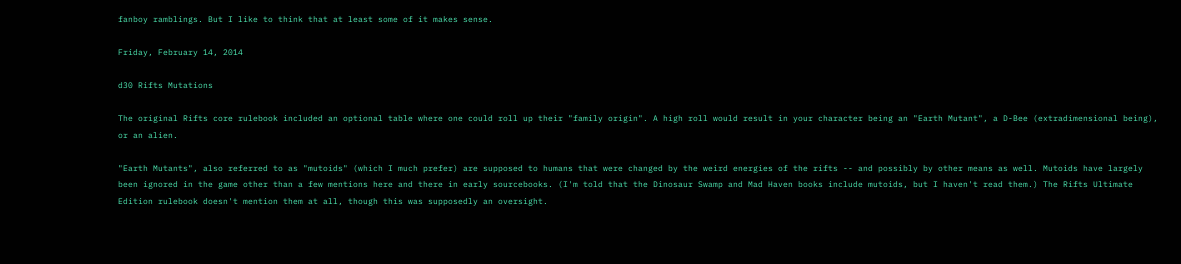fanboy ramblings. But I like to think that at least some of it makes sense.

Friday, February 14, 2014

d30 Rifts Mutations

The original Rifts core rulebook included an optional table where one could roll up their "family origin". A high roll would result in your character being an "Earth Mutant", a D-Bee (extradimensional being), or an alien.

"Earth Mutants", also referred to as "mutoids" (which I much prefer) are supposed to humans that were changed by the weird energies of the rifts -- and possibly by other means as well. Mutoids have largely been ignored in the game other than a few mentions here and there in early sourcebooks. (I'm told that the Dinosaur Swamp and Mad Haven books include mutoids, but I haven't read them.) The Rifts Ultimate Edition rulebook doesn't mention them at all, though this was supposedly an oversight.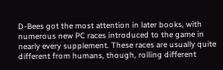D-Bees got the most attention in later books, with numerous new PC races introduced to the game in nearly every supplement. These races are usually quite different from humans, though, rolling different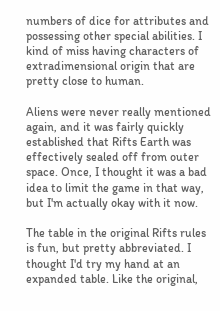numbers of dice for attributes and possessing other special abilities. I kind of miss having characters of extradimensional origin that are pretty close to human.

Aliens were never really mentioned again, and it was fairly quickly established that Rifts Earth was effectively sealed off from outer space. Once, I thought it was a bad idea to limit the game in that way, but I'm actually okay with it now.

The table in the original Rifts rules is fun, but pretty abbreviated. I thought I'd try my hand at an expanded table. Like the original,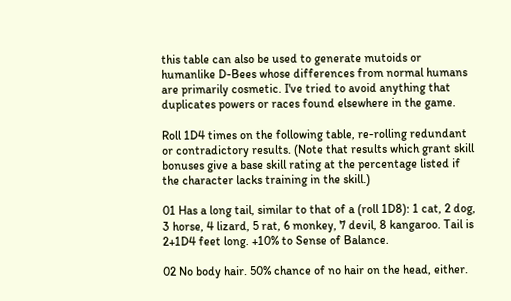this table can also be used to generate mutoids or humanlike D-Bees whose differences from normal humans are primarily cosmetic. I've tried to avoid anything that duplicates powers or races found elsewhere in the game.

Roll 1D4 times on the following table, re-rolling redundant or contradictory results. (Note that results which grant skill bonuses give a base skill rating at the percentage listed if the character lacks training in the skill.)

01 Has a long tail, similar to that of a (roll 1D8): 1 cat, 2 dog, 3 horse, 4 lizard, 5 rat, 6 monkey, 7 devil, 8 kangaroo. Tail is 2+1D4 feet long. +10% to Sense of Balance.

02 No body hair. 50% chance of no hair on the head, either.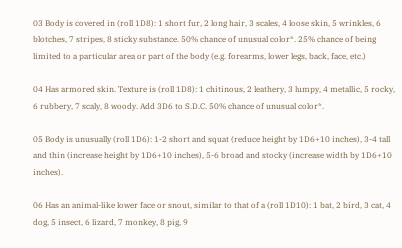03 Body is covered in (roll 1D8): 1 short fur, 2 long hair, 3 scales, 4 loose skin, 5 wrinkles, 6 blotches, 7 stripes, 8 sticky substance. 50% chance of unusual color*. 25% chance of being limited to a particular area or part of the body (e.g. forearms, lower legs, back, face, etc.)

04 Has armored skin. Texture is (roll 1D8): 1 chitinous, 2 leathery, 3 lumpy, 4 metallic, 5 rocky, 6 rubbery, 7 scaly, 8 woody. Add 3D6 to S.D.C. 50% chance of unusual color*.

05 Body is unusually (roll 1D6): 1-2 short and squat (reduce height by 1D6+10 inches), 3-4 tall and thin (increase height by 1D6+10 inches), 5-6 broad and stocky (increase width by 1D6+10 inches).

06 Has an animal-like lower face or snout, similar to that of a (roll 1D10): 1 bat, 2 bird, 3 cat, 4 dog, 5 insect, 6 lizard, 7 monkey, 8 pig, 9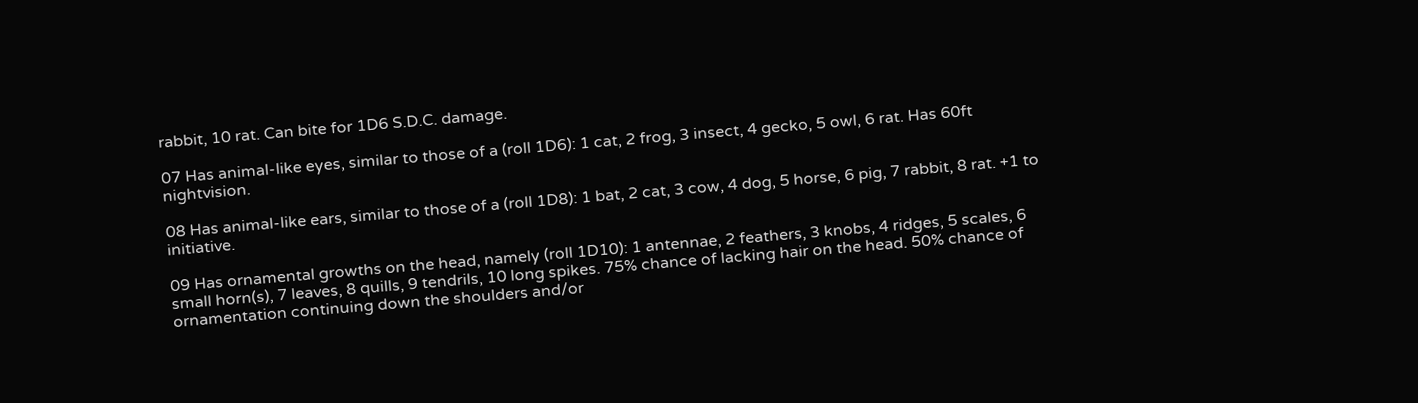rabbit, 10 rat. Can bite for 1D6 S.D.C. damage.

07 Has animal-like eyes, similar to those of a (roll 1D6): 1 cat, 2 frog, 3 insect, 4 gecko, 5 owl, 6 rat. Has 60ft nightvision.

08 Has animal-like ears, similar to those of a (roll 1D8): 1 bat, 2 cat, 3 cow, 4 dog, 5 horse, 6 pig, 7 rabbit, 8 rat. +1 to initiative.

09 Has ornamental growths on the head, namely (roll 1D10): 1 antennae, 2 feathers, 3 knobs, 4 ridges, 5 scales, 6 small horn(s), 7 leaves, 8 quills, 9 tendrils, 10 long spikes. 75% chance of lacking hair on the head. 50% chance of ornamentation continuing down the shoulders and/or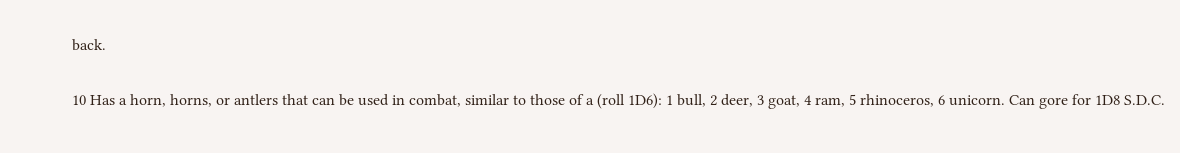back.

10 Has a horn, horns, or antlers that can be used in combat, similar to those of a (roll 1D6): 1 bull, 2 deer, 3 goat, 4 ram, 5 rhinoceros, 6 unicorn. Can gore for 1D8 S.D.C.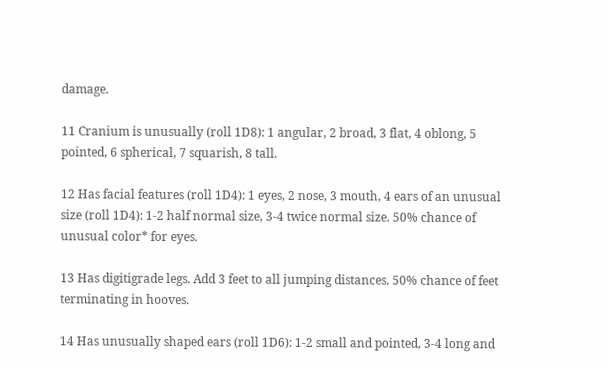damage.

11 Cranium is unusually (roll 1D8): 1 angular, 2 broad, 3 flat, 4 oblong, 5 pointed, 6 spherical, 7 squarish, 8 tall.

12 Has facial features (roll 1D4): 1 eyes, 2 nose, 3 mouth, 4 ears of an unusual size (roll 1D4): 1-2 half normal size, 3-4 twice normal size. 50% chance of unusual color* for eyes.

13 Has digitigrade legs. Add 3 feet to all jumping distances. 50% chance of feet terminating in hooves.

14 Has unusually shaped ears (roll 1D6): 1-2 small and pointed, 3-4 long and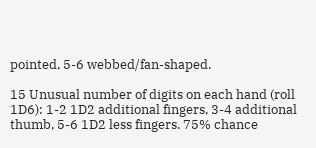pointed, 5-6 webbed/fan-shaped.

15 Unusual number of digits on each hand (roll 1D6): 1-2 1D2 additional fingers, 3-4 additional thumb, 5-6 1D2 less fingers. 75% chance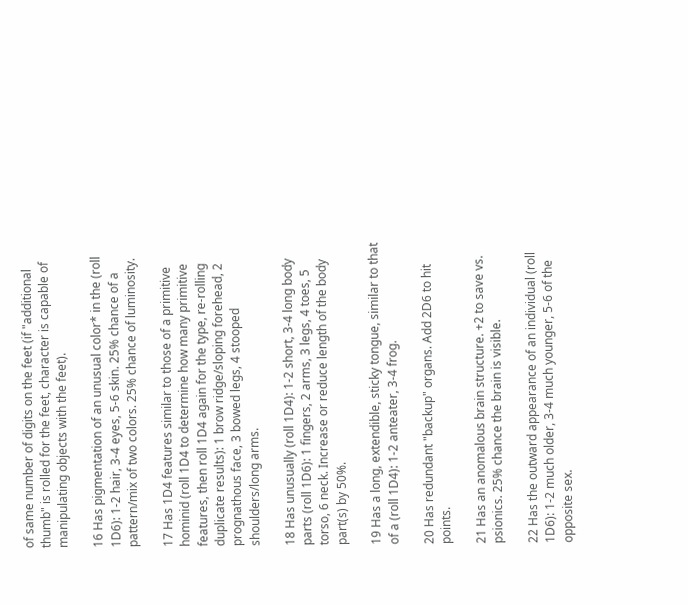of same number of digits on the feet (if "additional thumb" is rolled for the feet, character is capable of manipulating objects with the feet).

16 Has pigmentation of an unusual color* in the (roll 1D6): 1-2 hair, 3-4 eyes, 5-6 skin. 25% chance of a pattern/mix of two colors. 25% chance of luminosity.

17 Has 1D4 features similar to those of a primitive hominid (roll 1D4 to determine how many primitive features, then roll 1D4 again for the type, re-rolling duplicate results): 1 brow ridge/sloping forehead, 2 prognathous face, 3 bowed legs, 4 stooped shoulders/long arms.

18 Has unusually (roll 1D4): 1-2 short, 3-4 long body parts (roll 1D6): 1 fingers, 2 arms, 3 legs, 4 toes, 5 torso, 6 neck. Increase or reduce length of the body part(s) by 50%.

19 Has a long, extendible, sticky tongue, similar to that of a (roll 1D4): 1-2 anteater, 3-4 frog.

20 Has redundant "backup" organs. Add 2D6 to hit points.

21 Has an anomalous brain structure. +2 to save vs. psionics. 25% chance the brain is visible.

22 Has the outward appearance of an individual (roll 1D6): 1-2 much older, 3-4 much younger, 5-6 of the opposite sex.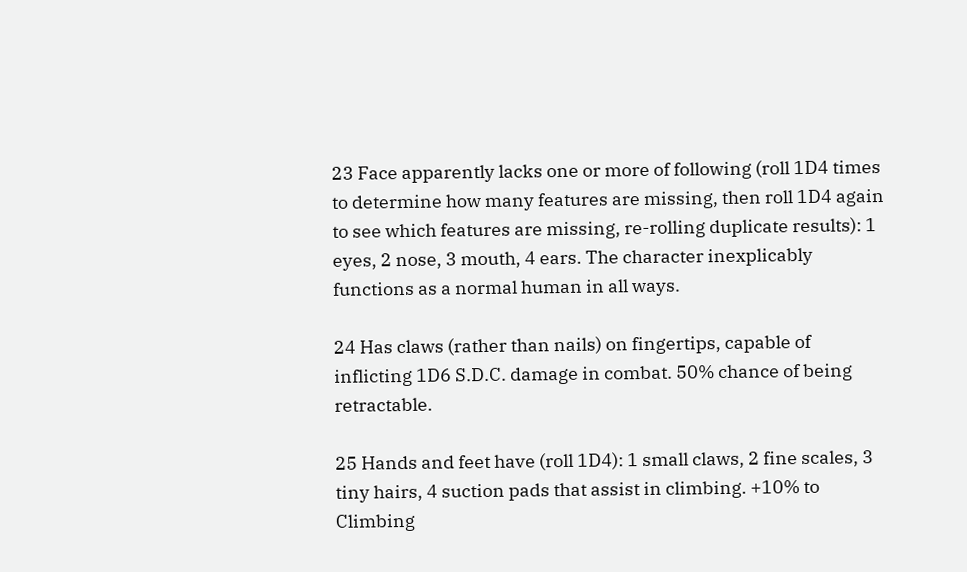23 Face apparently lacks one or more of following (roll 1D4 times to determine how many features are missing, then roll 1D4 again to see which features are missing, re-rolling duplicate results): 1 eyes, 2 nose, 3 mouth, 4 ears. The character inexplicably functions as a normal human in all ways.

24 Has claws (rather than nails) on fingertips, capable of inflicting 1D6 S.D.C. damage in combat. 50% chance of being retractable.

25 Hands and feet have (roll 1D4): 1 small claws, 2 fine scales, 3 tiny hairs, 4 suction pads that assist in climbing. +10% to Climbing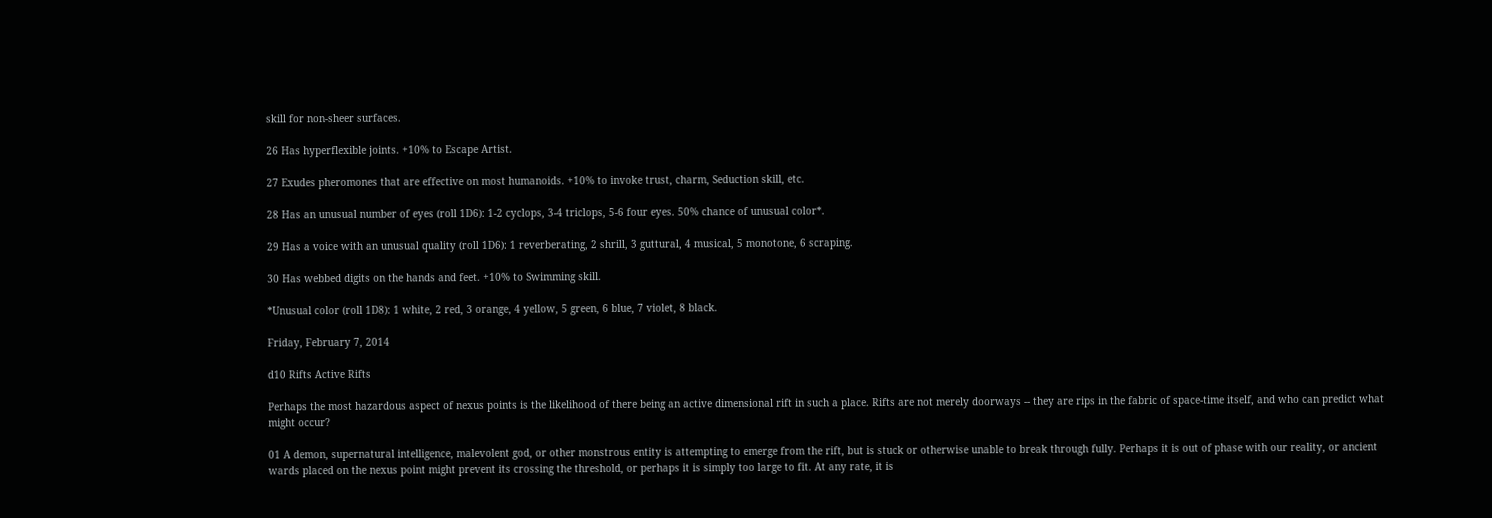skill for non-sheer surfaces.

26 Has hyperflexible joints. +10% to Escape Artist.

27 Exudes pheromones that are effective on most humanoids. +10% to invoke trust, charm, Seduction skill, etc.

28 Has an unusual number of eyes (roll 1D6): 1-2 cyclops, 3-4 triclops, 5-6 four eyes. 50% chance of unusual color*.

29 Has a voice with an unusual quality (roll 1D6): 1 reverberating, 2 shrill, 3 guttural, 4 musical, 5 monotone, 6 scraping.

30 Has webbed digits on the hands and feet. +10% to Swimming skill.

*Unusual color (roll 1D8): 1 white, 2 red, 3 orange, 4 yellow, 5 green, 6 blue, 7 violet, 8 black.

Friday, February 7, 2014

d10 Rifts Active Rifts

Perhaps the most hazardous aspect of nexus points is the likelihood of there being an active dimensional rift in such a place. Rifts are not merely doorways -- they are rips in the fabric of space-time itself, and who can predict what might occur?

01 A demon, supernatural intelligence, malevolent god, or other monstrous entity is attempting to emerge from the rift, but is stuck or otherwise unable to break through fully. Perhaps it is out of phase with our reality, or ancient wards placed on the nexus point might prevent its crossing the threshold, or perhaps it is simply too large to fit. At any rate, it is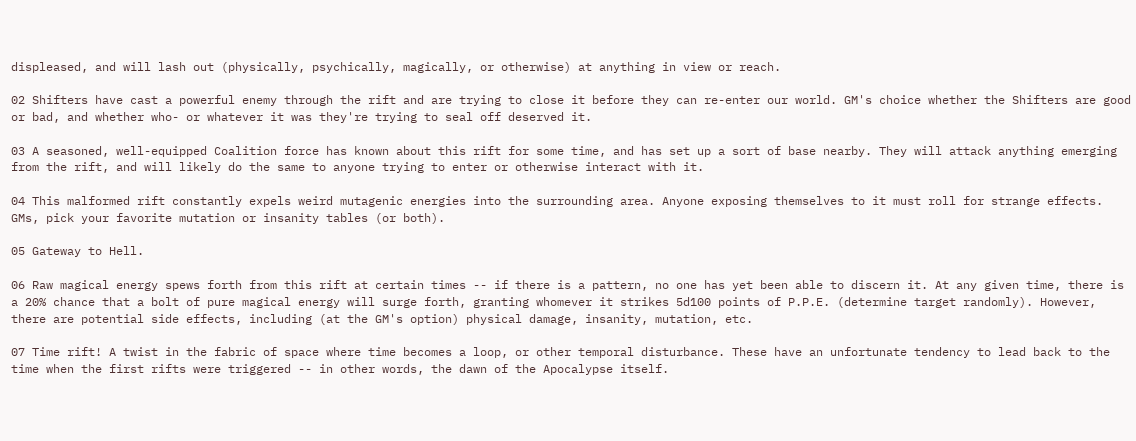displeased, and will lash out (physically, psychically, magically, or otherwise) at anything in view or reach.

02 Shifters have cast a powerful enemy through the rift and are trying to close it before they can re-enter our world. GM's choice whether the Shifters are good or bad, and whether who- or whatever it was they're trying to seal off deserved it.

03 A seasoned, well-equipped Coalition force has known about this rift for some time, and has set up a sort of base nearby. They will attack anything emerging from the rift, and will likely do the same to anyone trying to enter or otherwise interact with it.

04 This malformed rift constantly expels weird mutagenic energies into the surrounding area. Anyone exposing themselves to it must roll for strange effects. GMs, pick your favorite mutation or insanity tables (or both).

05 Gateway to Hell.

06 Raw magical energy spews forth from this rift at certain times -- if there is a pattern, no one has yet been able to discern it. At any given time, there is a 20% chance that a bolt of pure magical energy will surge forth, granting whomever it strikes 5d100 points of P.P.E. (determine target randomly). However, there are potential side effects, including (at the GM's option) physical damage, insanity, mutation, etc.

07 Time rift! A twist in the fabric of space where time becomes a loop, or other temporal disturbance. These have an unfortunate tendency to lead back to the time when the first rifts were triggered -- in other words, the dawn of the Apocalypse itself.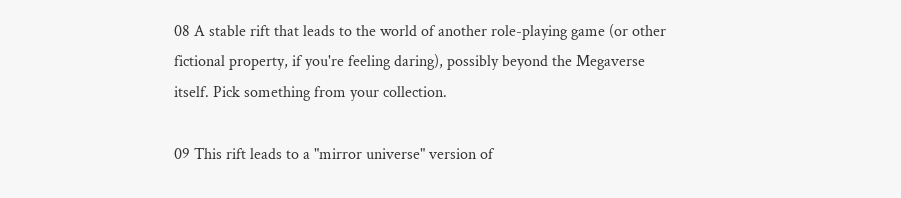08 A stable rift that leads to the world of another role-playing game (or other fictional property, if you're feeling daring), possibly beyond the Megaverse itself. Pick something from your collection.

09 This rift leads to a "mirror universe" version of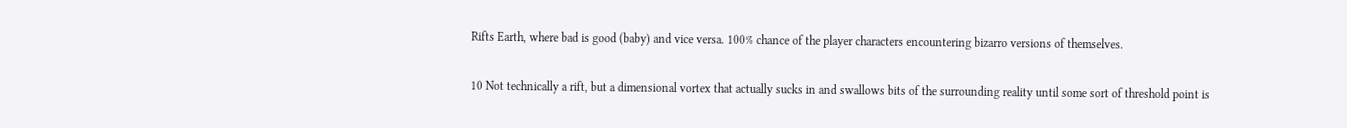Rifts Earth, where bad is good (baby) and vice versa. 100% chance of the player characters encountering bizarro versions of themselves.

10 Not technically a rift, but a dimensional vortex that actually sucks in and swallows bits of the surrounding reality until some sort of threshold point is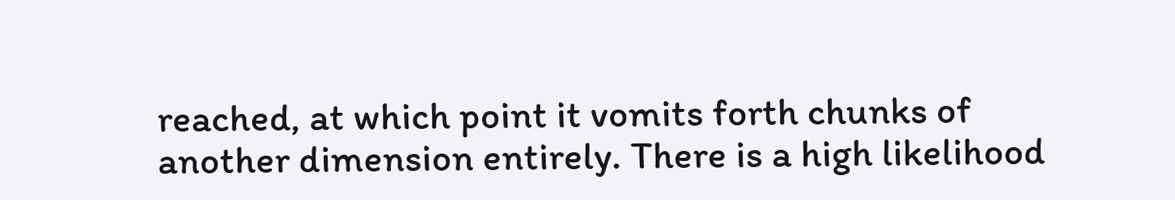reached, at which point it vomits forth chunks of another dimension entirely. There is a high likelihood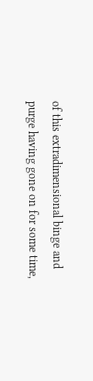of this extradimensional binge and purge having gone on for some time,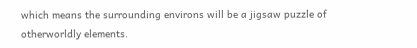which means the surrounding environs will be a jigsaw puzzle of otherworldly elements.